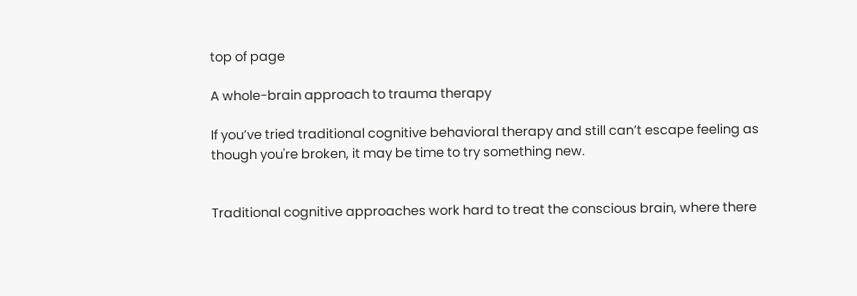top of page

A whole-brain approach to trauma therapy

If you’ve tried traditional cognitive behavioral therapy and still can’t escape feeling as though you're broken, it may be time to try something new.


Traditional cognitive approaches work hard to treat the conscious brain, where there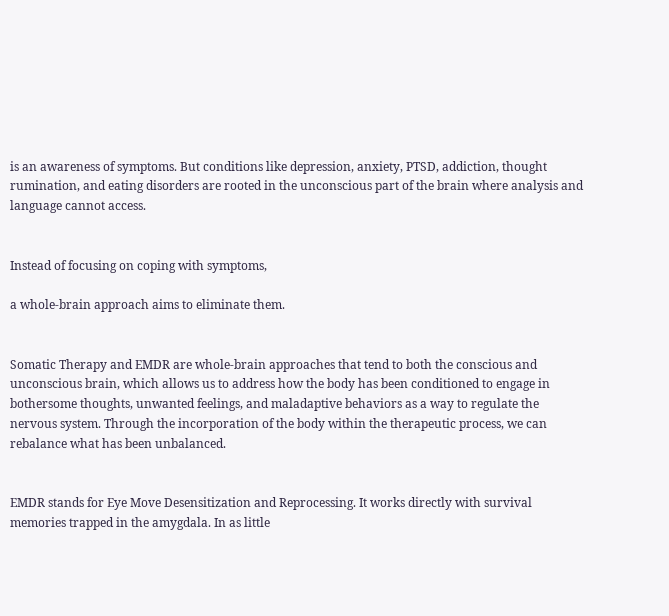is an awareness of symptoms. But conditions like depression, anxiety, PTSD, addiction, thought rumination, and eating disorders are rooted in the unconscious part of the brain where analysis and language cannot access.


Instead of focusing on coping with symptoms,

a whole-brain approach aims to eliminate them.


Somatic Therapy and EMDR are whole-brain approaches that tend to both the conscious and unconscious brain, which allows us to address how the body has been conditioned to engage in bothersome thoughts, unwanted feelings, and maladaptive behaviors as a way to regulate the nervous system. Through the incorporation of the body within the therapeutic process, we can rebalance what has been unbalanced.


EMDR stands for Eye Move Desensitization and Reprocessing. It works directly with survival memories trapped in the amygdala. In as little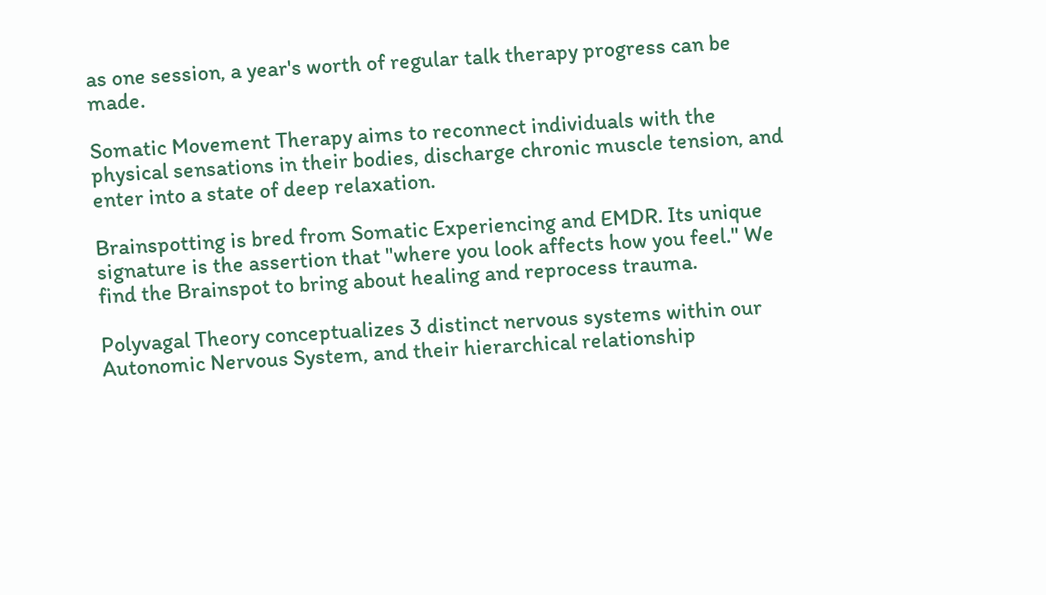as one session, a year's worth of regular talk therapy progress can be made.

Somatic Movement Therapy aims to reconnect individuals with the physical sensations in their bodies, discharge chronic muscle tension, and enter into a state of deep relaxation.

Brainspotting is bred from Somatic Experiencing and EMDR. Its unique signature is the assertion that "where you look affects how you feel." We find the Brainspot to bring about healing and reprocess trauma.

Polyvagal Theory conceptualizes 3 distinct nervous systems within our Autonomic Nervous System, and their hierarchical relationship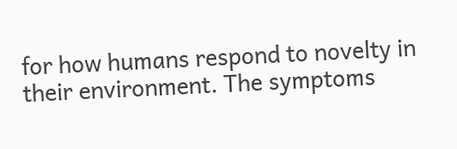for how humans respond to novelty in their environment. The symptoms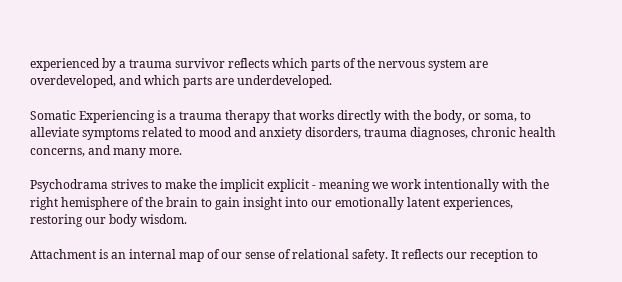experienced by a trauma survivor reflects which parts of the nervous system are overdeveloped, and which parts are underdeveloped.

Somatic Experiencing is a trauma therapy that works directly with the body, or soma, to alleviate symptoms related to mood and anxiety disorders, trauma diagnoses, chronic health concerns, and many more.

Psychodrama strives to make the implicit explicit - meaning we work intentionally with the right hemisphere of the brain to gain insight into our emotionally latent experiences, restoring our body wisdom.

Attachment is an internal map of our sense of relational safety. It reflects our reception to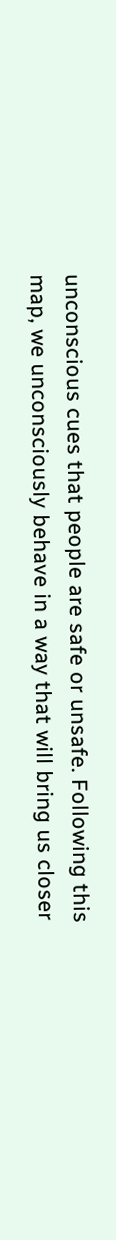unconscious cues that people are safe or unsafe. Following this map, we unconsciously behave in a way that will bring us closer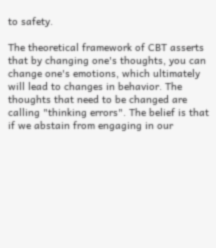to safety.

The theoretical framework of CBT asserts that by changing one's thoughts, you can change one's emotions, which ultimately will lead to changes in behavior. The thoughts that need to be changed are calling "thinking errors". The belief is that if we abstain from engaging in our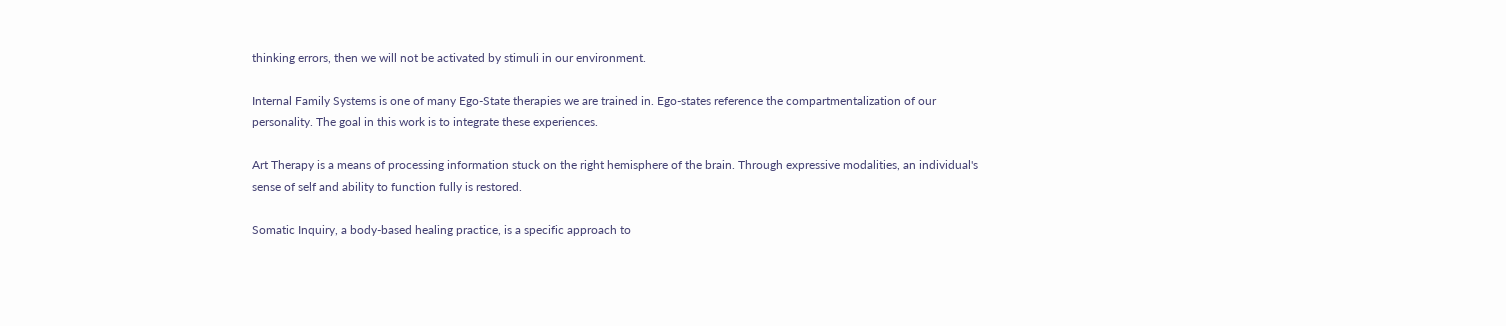thinking errors, then we will not be activated by stimuli in our environment.

Internal Family Systems is one of many Ego-State therapies we are trained in. Ego-states reference the compartmentalization of our personality. The goal in this work is to integrate these experiences.

Art Therapy is a means of processing information stuck on the right hemisphere of the brain. Through expressive modalities, an individual's sense of self and ability to function fully is restored.

Somatic Inquiry, a body-based healing practice, is a specific approach to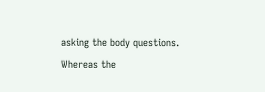asking the body questions. Whereas the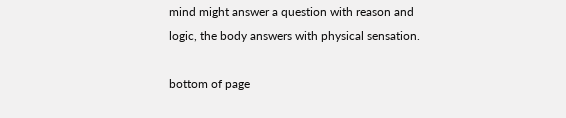mind might answer a question with reason and logic, the body answers with physical sensation.

bottom of page